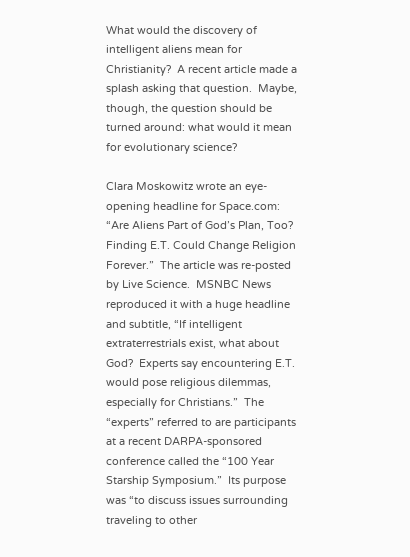What would the discovery of intelligent aliens mean for Christianity?  A recent article made a splash asking that question.  Maybe, though, the question should be turned around: what would it mean for evolutionary science?

Clara Moskowitz wrote an eye-opening headline for Space.com: “Are Aliens Part of God’s Plan, Too? Finding E.T. Could Change Religion Forever.”  The article was re-posted by Live Science.  MSNBC News reproduced it with a huge headline and subtitle, “If intelligent extraterrestrials exist, what about God?  Experts say encountering E.T. would pose religious dilemmas, especially for Christians.”  The “experts” referred to are participants at a recent DARPA-sponsored conference called the “100 Year Starship Symposium.”  Its purpose was “to discuss issues surrounding traveling to other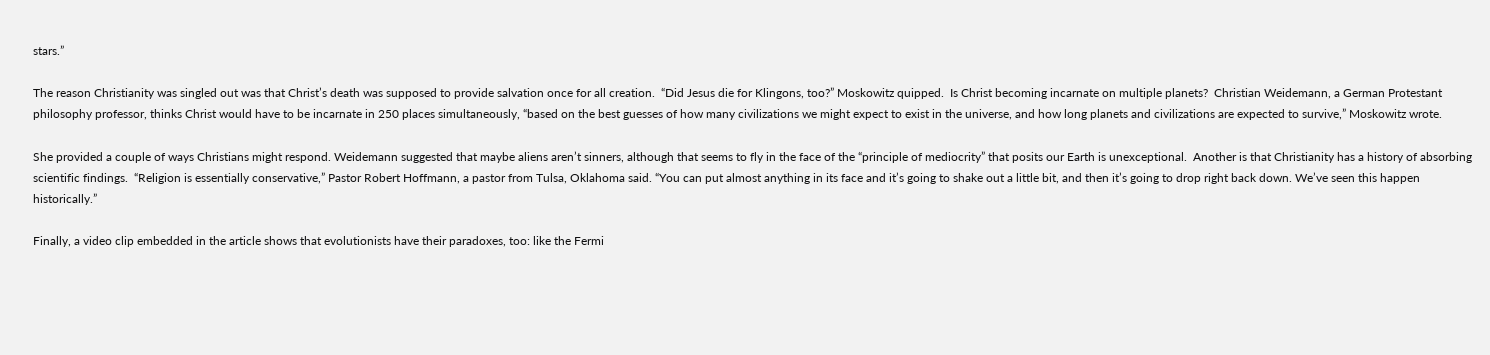stars.”

The reason Christianity was singled out was that Christ’s death was supposed to provide salvation once for all creation.  “Did Jesus die for Klingons, too?” Moskowitz quipped.  Is Christ becoming incarnate on multiple planets?  Christian Weidemann, a German Protestant philosophy professor, thinks Christ would have to be incarnate in 250 places simultaneously, “based on the best guesses of how many civilizations we might expect to exist in the universe, and how long planets and civilizations are expected to survive,” Moskowitz wrote.

She provided a couple of ways Christians might respond. Weidemann suggested that maybe aliens aren’t sinners, although that seems to fly in the face of the “principle of mediocrity” that posits our Earth is unexceptional.  Another is that Christianity has a history of absorbing scientific findings.  “Religion is essentially conservative,” Pastor Robert Hoffmann, a pastor from Tulsa, Oklahoma said. “You can put almost anything in its face and it’s going to shake out a little bit, and then it’s going to drop right back down. We’ve seen this happen historically.”

Finally, a video clip embedded in the article shows that evolutionists have their paradoxes, too: like the Fermi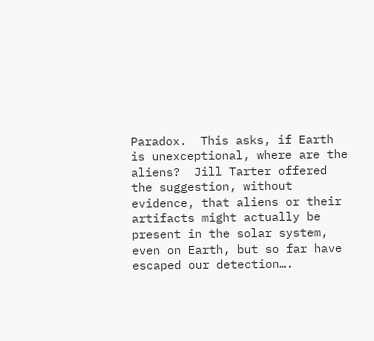Paradox.  This asks, if Earth is unexceptional, where are the aliens?  Jill Tarter offered the suggestion, without evidence, that aliens or their artifacts might actually be present in the solar system, even on Earth, but so far have escaped our detection….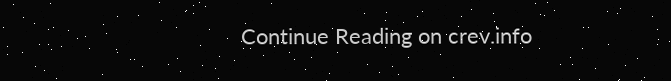Continue Reading on crev.info